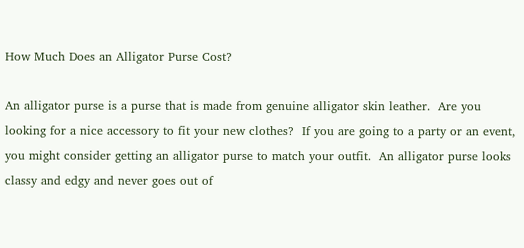How Much Does an Alligator Purse Cost?

An alligator purse is a purse that is made from genuine alligator skin leather.  Are you looking for a nice accessory to fit your new clothes?  If you are going to a party or an event, you might consider getting an alligator purse to match your outfit.  An alligator purse looks classy and edgy and never goes out of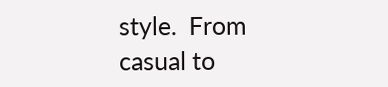style.  From casual to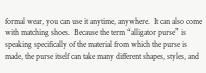formal wear, you can use it anytime, anywhere.  It can also come with matching shoes.  Because the term “alligator purse” is speaking specifically of the material from which the purse is made, the purse itself can take many different shapes, styles, and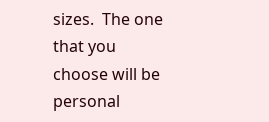sizes.  The one that you choose will be personal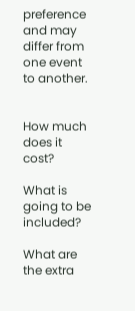preference and may differ from one event to another.


How much does it cost?

What is going to be included?

What are the extra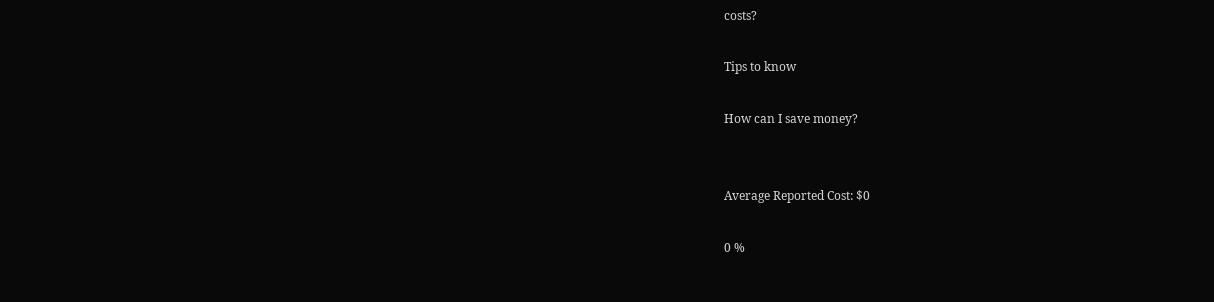costs?

Tips to know

How can I save money?


Average Reported Cost: $0

0 %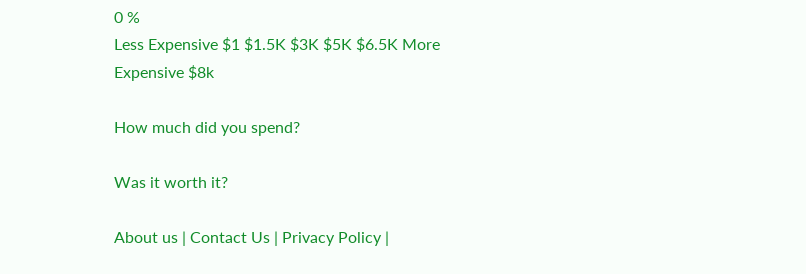0 %
Less Expensive $1 $1.5K $3K $5K $6.5K More Expensive $8k

How much did you spend?

Was it worth it?

About us | Contact Us | Privacy Policy |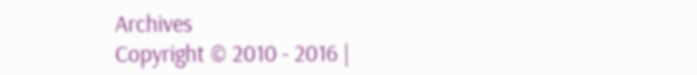Archives
Copyright © 2010 - 2016 |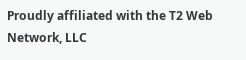Proudly affiliated with the T2 Web Network, LLC